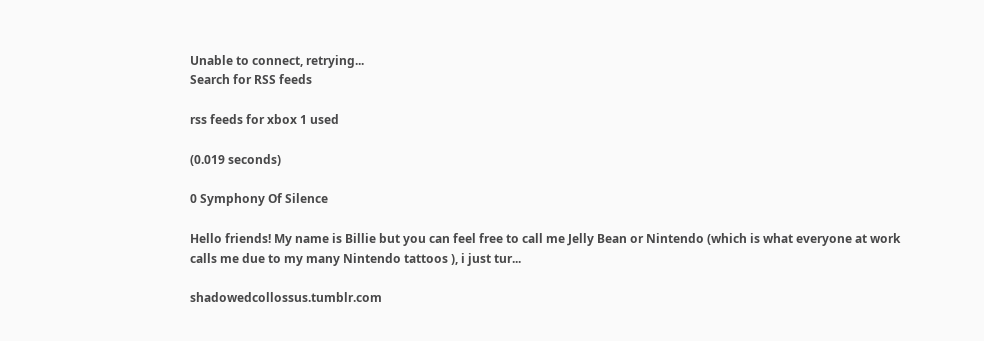Unable to connect, retrying...
Search for RSS feeds

rss feeds for xbox 1 used

(0.019 seconds)

0 Symphony Of Silence

Hello friends! My name is Billie but you can feel free to call me Jelly Bean or Nintendo (which is what everyone at work calls me due to my many Nintendo tattoos ), i just tur...

shadowedcollossus.tumblr.com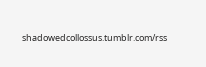shadowedcollossus.tumblr.com/rss